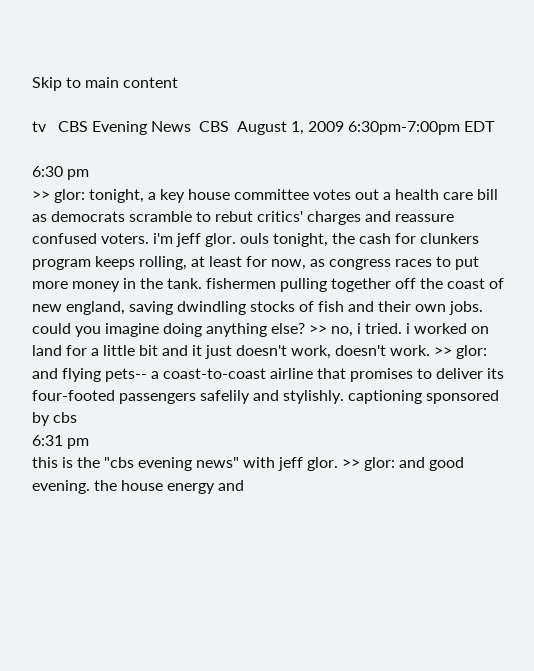Skip to main content

tv   CBS Evening News  CBS  August 1, 2009 6:30pm-7:00pm EDT

6:30 pm
>> glor: tonight, a key house committee votes out a health care bill as democrats scramble to rebut critics' charges and reassure confused voters. i'm jeff glor. ouls tonight, the cash for clunkers program keeps rolling, at least for now, as congress races to put more money in the tank. fishermen pulling together off the coast of new england, saving dwindling stocks of fish and their own jobs. could you imagine doing anything else? >> no, i tried. i worked on land for a little bit and it just doesn't work, doesn't work. >> glor: and flying pets-- a coast-to-coast airline that promises to deliver its four-footed passengers safelily and stylishly. captioning sponsored by cbs
6:31 pm
this is the "cbs evening news" with jeff glor. >> glor: and good evening. the house energy and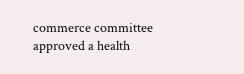commerce committee approved a health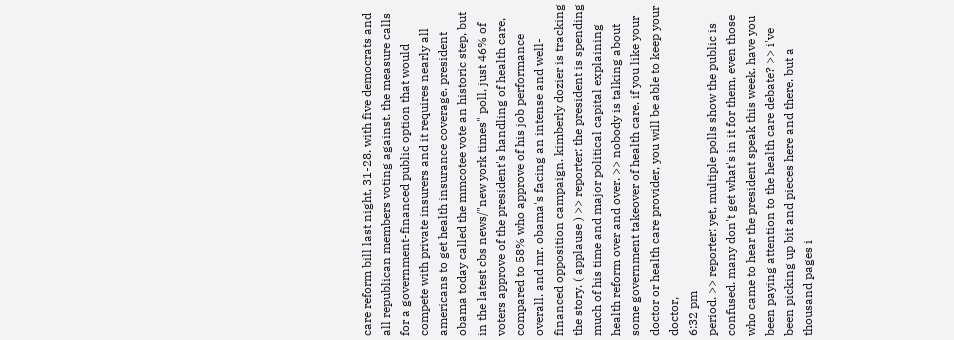care reform bill last night, 31-28. with five democrats and all republican members voting against. the measure calls for a government-financed public option that would compete with private insurers and it requires nearly all americans to get health insurance coverage. president obama today called the mmcotee vote an historic step, but in the latest cbs news/"new york times" poll, just 46% of voters approve of the president's handling of health care, compared to 58% who approve of his job performance overall. and mr. obama's facing an intense and well-financed opposition campaign. kimberly dozier is tracking the story. ( applause ) >> reporter: the president is spending much of his time and major political capital explaining health reform over and over. >> nobody is talking about some government takeover of health care. if you like your doctor or health care provider, you will be able to keep your doctor,
6:32 pm
period. >> reporter: yet, multiple polls show the public is confused. many don't get what's in it for them, even those who came to hear the president speak this week. have you been paying attention to the health care debate? >> i've been picking up bit and pieces here and there. but a thousand pages i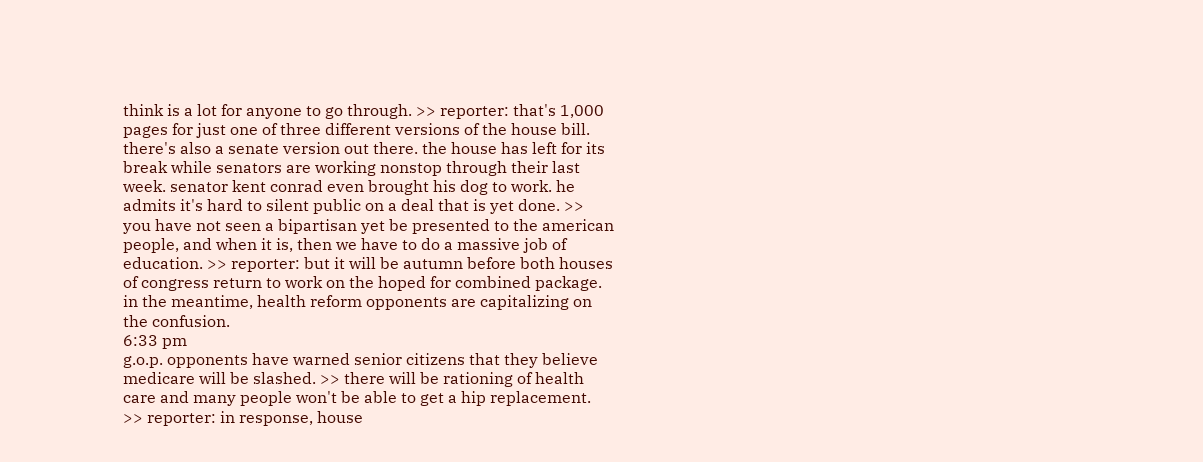think is a lot for anyone to go through. >> reporter: that's 1,000 pages for just one of three different versions of the house bill. there's also a senate version out there. the house has left for its break while senators are working nonstop through their last week. senator kent conrad even brought his dog to work. he admits it's hard to silent public on a deal that is yet done. >> you have not seen a bipartisan yet be presented to the american people, and when it is, then we have to do a massive job of education. >> reporter: but it will be autumn before both houses of congress return to work on the hoped for combined package. in the meantime, health reform opponents are capitalizing on the confusion.
6:33 pm
g.o.p. opponents have warned senior citizens that they believe medicare will be slashed. >> there will be rationing of health care and many people won't be able to get a hip replacement. >> reporter: in response, house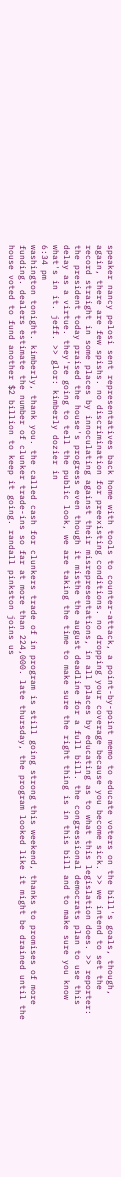speaker nancy pelosi sent representatives back home with tools to counter-attack, a point-by-point memo to educate voters on the bill's goals, though, again, there are few spishs. no discrimination for preexisting conditions. no dropping your coverage because you become sick. >> we intend to set the record straight in some places by innoculating against their misrepresentations, in all places by educating as to what this legislation does. >> reporter: the president today praised the house's progress even though it misthe the august deadline for a full bill. the congressional democrats plan to use this delay as a virtue. they're going to tell the public look, we are taking the time to make sure the right thing is in this bill and to make sure you know what's in it. jeff. >> glor: kimberly dozier in
6:34 pm
washington tonight. kimberly, thank you. the called cash for clunkers trade of in program is still going strong this weekend, thanks to promises of more funding. dealers estimate the number of clunker trade-ins so far at more than 224,000. late thursday, the program looked like it might be drained until the house voted to fund another $2 billion to keep it going. randall pinkston joins us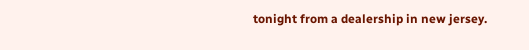tonight from a dealership in new jersey.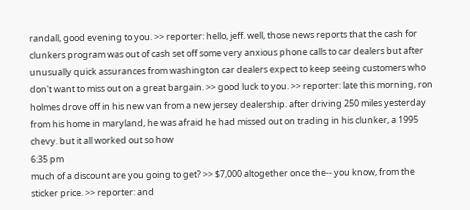randall, good evening to you. >> reporter: hello, jeff. well, those news reports that the cash for clunkers program was out of cash set off some very anxious phone calls to car dealers but after unusually quick assurances from washington car dealers expect to keep seeing customers who don't want to miss out on a great bargain. >> good luck to you. >> reporter: late this morning, ron holmes drove off in his new van from a new jersey dealership. after driving 250 miles yesterday from his home in maryland, he was afraid he had missed out on trading in his clunker, a 1995 chevy. but it all worked out so how
6:35 pm
much of a discount are you going to get? >> $7,000 altogether once the-- you know, from the sticker price. >> reporter: and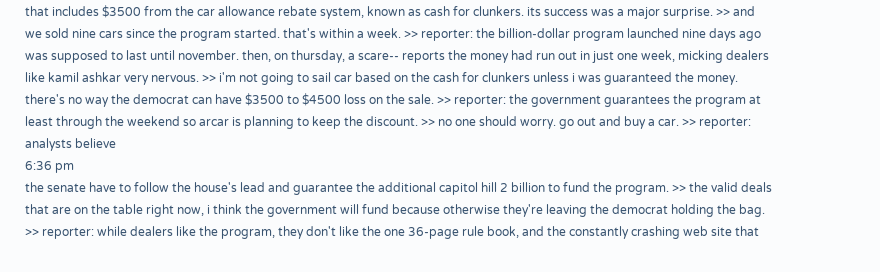that includes $3500 from the car allowance rebate system, known as cash for clunkers. its success was a major surprise. >> and we sold nine cars since the program started. that's within a week. >> reporter: the billion-dollar program launched nine days ago was supposed to last until november. then, on thursday, a scare-- reports the money had run out in just one week, micking dealers like kamil ashkar very nervous. >> i'm not going to sail car based on the cash for clunkers unless i was guaranteed the money. there's no way the democrat can have $3500 to $4500 loss on the sale. >> reporter: the government guarantees the program at least through the weekend so arcar is planning to keep the discount. >> no one should worry. go out and buy a car. >> reporter: analysts believe
6:36 pm
the senate have to follow the house's lead and guarantee the additional capitol hill 2 billion to fund the program. >> the valid deals that are on the table right now, i think the government will fund because otherwise they're leaving the democrat holding the bag. >> reporter: while dealers like the program, they don't like the one 36-page rule book, and the constantly crashing web site that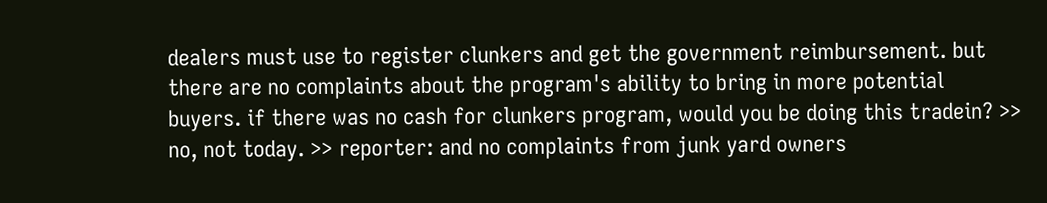dealers must use to register clunkers and get the government reimbursement. but there are no complaints about the program's ability to bring in more potential buyers. if there was no cash for clunkers program, would you be doing this tradein? >> no, not today. >> reporter: and no complaints from junk yard owners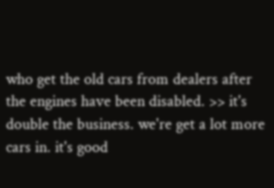who get the old cars from dealers after the engines have been disabled. >> it's double the business. we're get a lot more cars in. it's good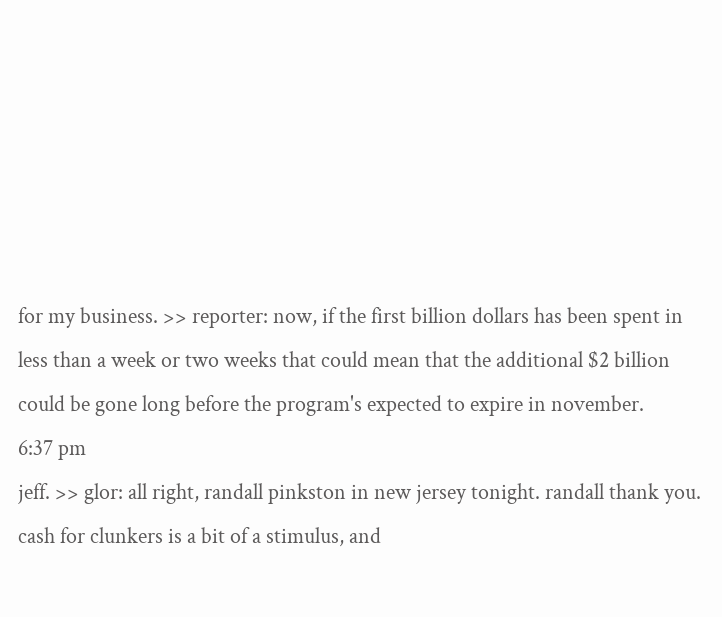for my business. >> reporter: now, if the first billion dollars has been spent in less than a week or two weeks that could mean that the additional $2 billion could be gone long before the program's expected to expire in november.
6:37 pm
jeff. >> glor: all right, randall pinkston in new jersey tonight. randall thank you. cash for clunkers is a bit of a stimulus, and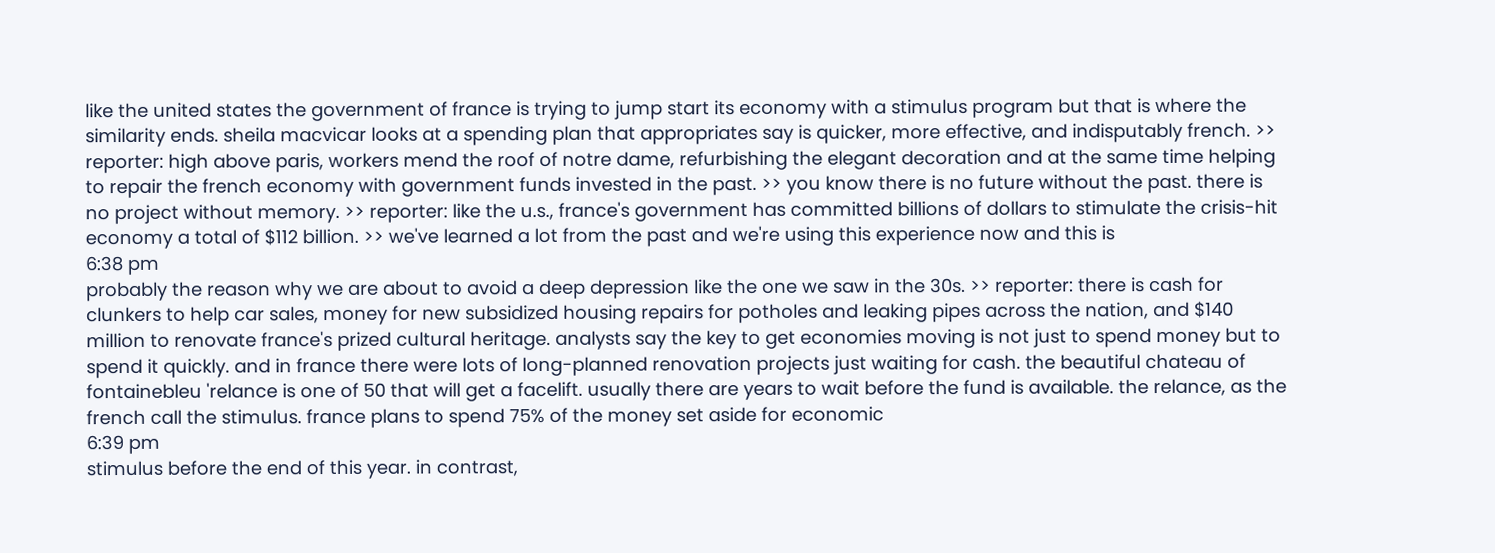like the united states the government of france is trying to jump start its economy with a stimulus program but that is where the similarity ends. sheila macvicar looks at a spending plan that appropriates say is quicker, more effective, and indisputably french. >> reporter: high above paris, workers mend the roof of notre dame, refurbishing the elegant decoration and at the same time helping to repair the french economy with government funds invested in the past. >> you know there is no future without the past. there is no project without memory. >> reporter: like the u.s., france's government has committed billions of dollars to stimulate the crisis-hit economy a total of $112 billion. >> we've learned a lot from the past and we're using this experience now and this is
6:38 pm
probably the reason why we are about to avoid a deep depression like the one we saw in the 30s. >> reporter: there is cash for clunkers to help car sales, money for new subsidized housing repairs for potholes and leaking pipes across the nation, and $140 million to renovate france's prized cultural heritage. analysts say the key to get economies moving is not just to spend money but to spend it quickly. and in france there were lots of long-planned renovation projects just waiting for cash. the beautiful chateau of fontainebleu 'relance is one of 50 that will get a facelift. usually there are years to wait before the fund is available. the relance, as the french call the stimulus. france plans to spend 75% of the money set aside for economic
6:39 pm
stimulus before the end of this year. in contrast,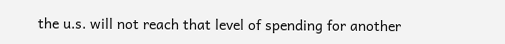the u.s. will not reach that level of spending for another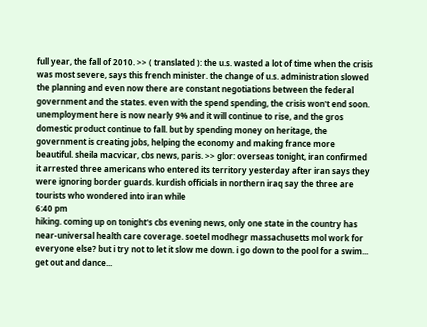full year, the fall of 2010. >> ( translated ): the u.s. wasted a lot of time when the crisis was most severe, says this french minister. the change of u.s. administration slowed the planning and even now there are constant negotiations between the federal government and the states. even with the spend spending, the crisis won't end soon. unemployment here is now nearly 9% and it will continue to rise, and the gros domestic product continue to fall. but by spending money on heritage, the government is creating jobs, helping the economy and making france more beautiful. sheila macvicar, cbs news, paris. >> glor: overseas tonight, iran confirmed it arrested three americans who entered its territory yesterday after iran says they were ignoring border guards. kurdish officials in northern iraq say the three are tourists who wondered into iran while
6:40 pm
hiking. coming up on tonight's cbs evening news, only one state in the country has near-universal health care coverage. soetel modhegr massachusetts mol work for everyone else? but i try not to let it slow me down. i go down to the pool for a swim... get out and dance...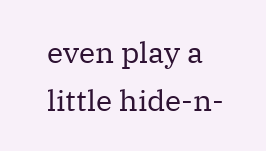even play a little hide-n-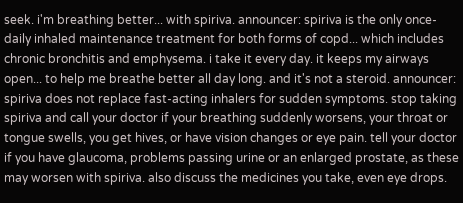seek. i'm breathing better... with spiriva. announcer: spiriva is the only once-daily inhaled maintenance treatment for both forms of copd... which includes chronic bronchitis and emphysema. i take it every day. it keeps my airways open... to help me breathe better all day long. and it's not a steroid. announcer: spiriva does not replace fast-acting inhalers for sudden symptoms. stop taking spiriva and call your doctor if your breathing suddenly worsens, your throat or tongue swells, you get hives, or have vision changes or eye pain. tell your doctor if you have glaucoma, problems passing urine or an enlarged prostate, as these may worsen with spiriva. also discuss the medicines you take, even eye drops.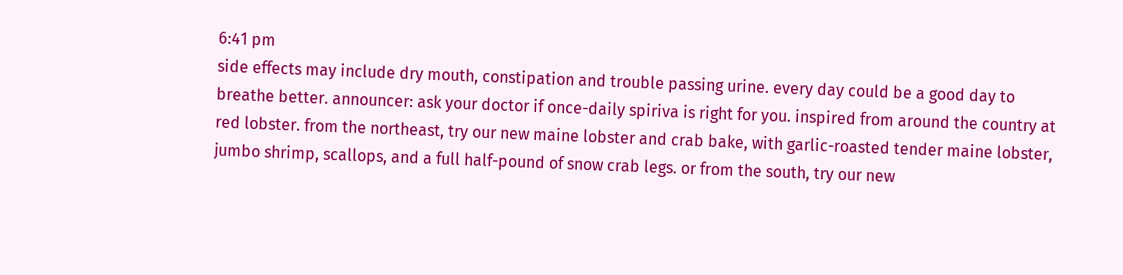6:41 pm
side effects may include dry mouth, constipation and trouble passing urine. every day could be a good day to breathe better. announcer: ask your doctor if once-daily spiriva is right for you. inspired from around the country at red lobster. from the northeast, try our new maine lobster and crab bake, with garlic-roasted tender maine lobster, jumbo shrimp, scallops, and a full half-pound of snow crab legs. or from the south, try our new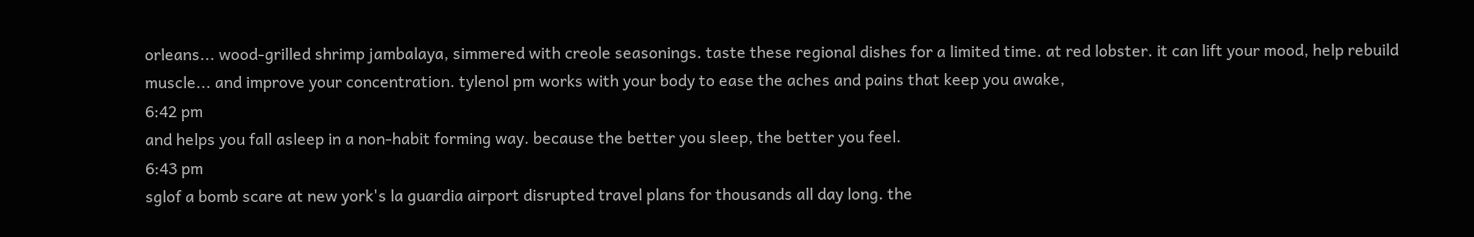orleans... wood-grilled shrimp jambalaya, simmered with creole seasonings. taste these regional dishes for a limited time. at red lobster. it can lift your mood, help rebuild muscle... and improve your concentration. tylenol pm works with your body to ease the aches and pains that keep you awake,
6:42 pm
and helps you fall asleep in a non-habit forming way. because the better you sleep, the better you feel.
6:43 pm
sglof a bomb scare at new york's la guardia airport disrupted travel plans for thousands all day long. the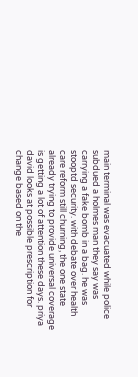main terminal was evacuated while police subdued a holmes man they say was carrying a fake bomb in a bag. he was stooptd security. with debate over health care reform still churning, the one state already trying to provide universal coverage is getting a lot of attention these days. priya david looks at possible prescription for change based on the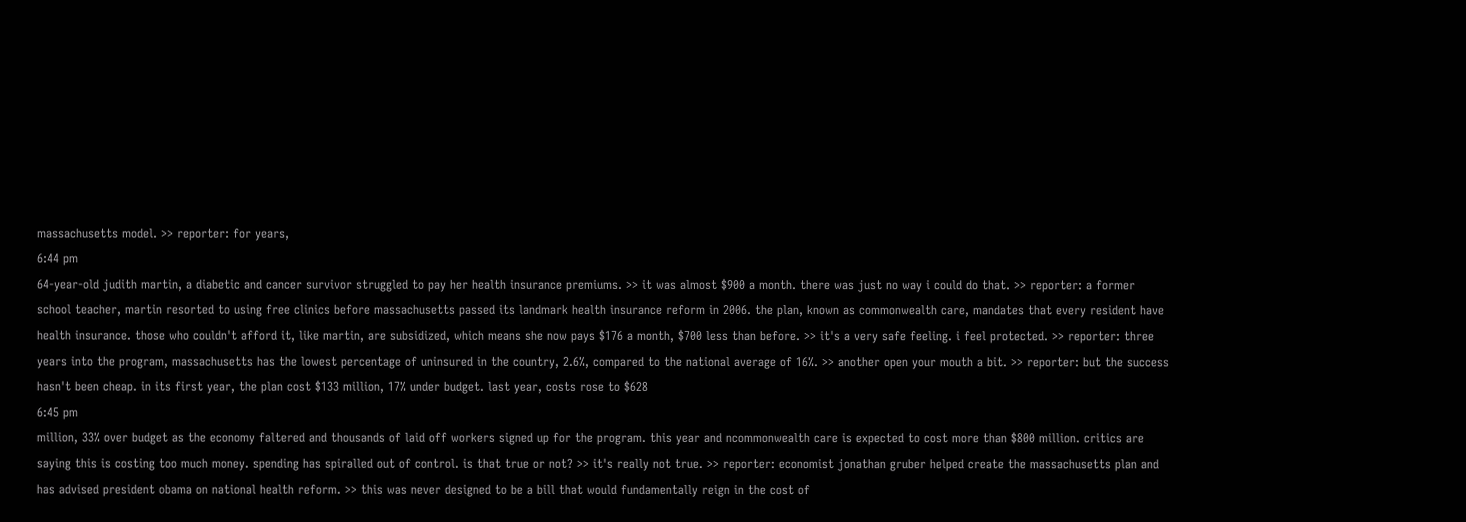massachusetts model. >> reporter: for years,
6:44 pm
64-year-old judith martin, a diabetic and cancer survivor struggled to pay her health insurance premiums. >> it was almost $900 a month. there was just no way i could do that. >> reporter: a former school teacher, martin resorted to using free clinics before massachusetts passed its landmark health insurance reform in 2006. the plan, known as commonwealth care, mandates that every resident have health insurance. those who couldn't afford it, like martin, are subsidized, which means she now pays $176 a month, $700 less than before. >> it's a very safe feeling. i feel protected. >> reporter: three years into the program, massachusetts has the lowest percentage of uninsured in the country, 2.6%, compared to the national average of 16%. >> another open your mouth a bit. >> reporter: but the success hasn't been cheap. in its first year, the plan cost $133 million, 17% under budget. last year, costs rose to $628
6:45 pm
million, 33% over budget as the economy faltered and thousands of laid off workers signed up for the program. this year and ncommonwealth care is expected to cost more than $800 million. critics are saying this is costing too much money. spending has spiralled out of control. is that true or not? >> it's really not true. >> reporter: economist jonathan gruber helped create the massachusetts plan and has advised president obama on national health reform. >> this was never designed to be a bill that would fundamentally reign in the cost of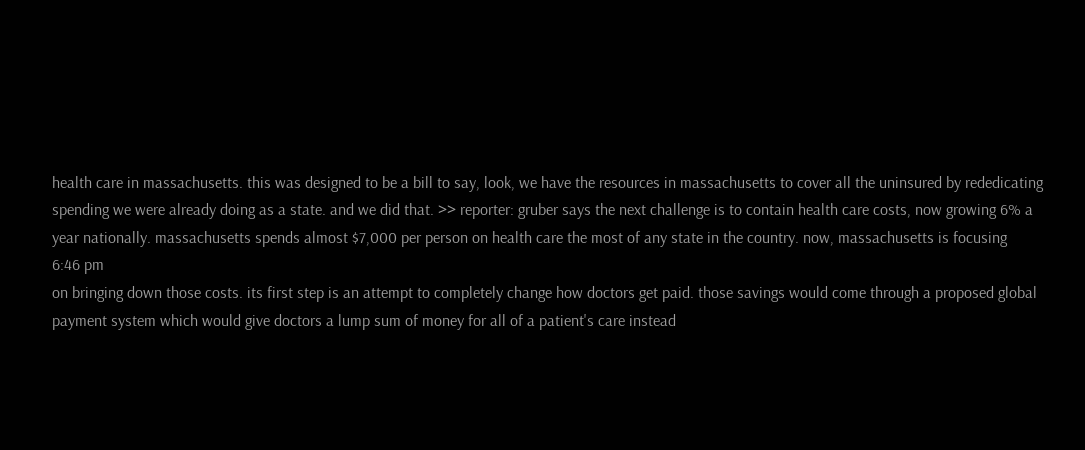health care in massachusetts. this was designed to be a bill to say, look, we have the resources in massachusetts to cover all the uninsured by rededicating spending we were already doing as a state. and we did that. >> reporter: gruber says the next challenge is to contain health care costs, now growing 6% a year nationally. massachusetts spends almost $7,000 per person on health care the most of any state in the country. now, massachusetts is focusing
6:46 pm
on bringing down those costs. its first step is an attempt to completely change how doctors get paid. those savings would come through a proposed global payment system which would give doctors a lump sum of money for all of a patient's care instead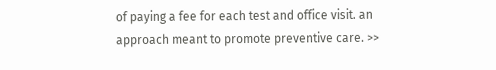of paying a fee for each test and office visit. an approach meant to promote preventive care. >>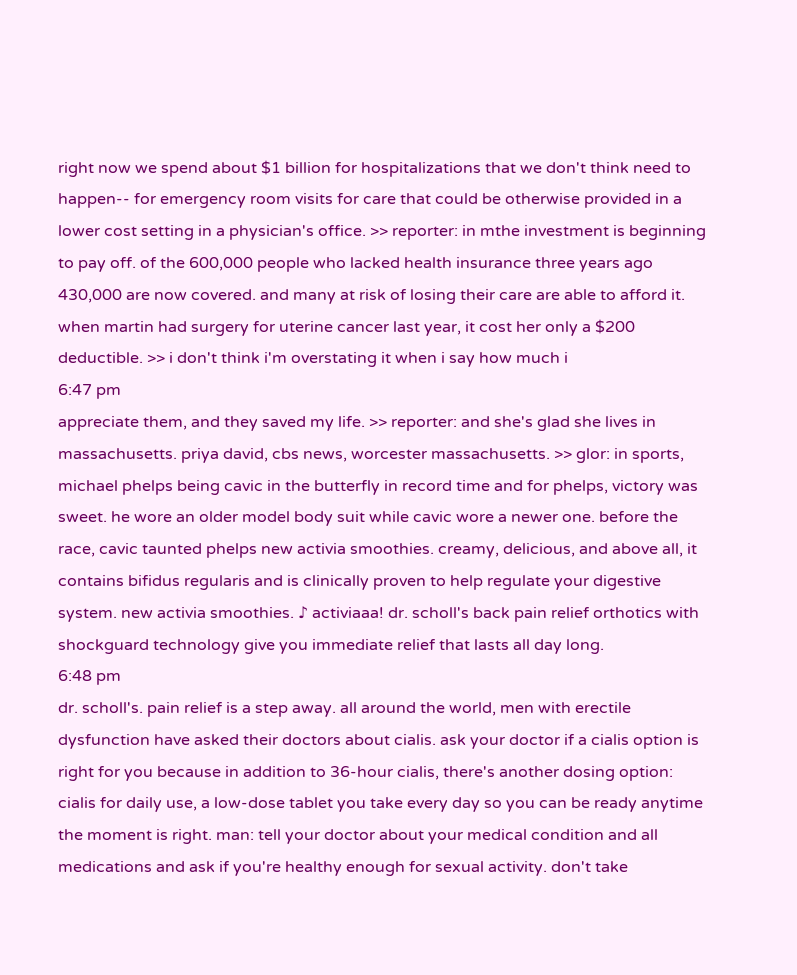right now we spend about $1 billion for hospitalizations that we don't think need to happen-- for emergency room visits for care that could be otherwise provided in a lower cost setting in a physician's office. >> reporter: in mthe investment is beginning to pay off. of the 600,000 people who lacked health insurance three years ago 430,000 are now covered. and many at risk of losing their care are able to afford it. when martin had surgery for uterine cancer last year, it cost her only a $200 deductible. >> i don't think i'm overstating it when i say how much i
6:47 pm
appreciate them, and they saved my life. >> reporter: and she's glad she lives in massachusetts. priya david, cbs news, worcester massachusetts. >> glor: in sports, michael phelps being cavic in the butterfly in record time and for phelps, victory was sweet. he wore an older model body suit while cavic wore a newer one. before the race, cavic taunted phelps new activia smoothies. creamy, delicious, and above all, it contains bifidus regularis and is clinically proven to help regulate your digestive system. new activia smoothies. ♪ activiaaa! dr. scholl's back pain relief orthotics with shockguard technology give you immediate relief that lasts all day long.
6:48 pm
dr. scholl's. pain relief is a step away. all around the world, men with erectile dysfunction have asked their doctors about cialis. ask your doctor if a cialis option is right for you because in addition to 36-hour cialis, there's another dosing option: cialis for daily use, a low-dose tablet you take every day so you can be ready anytime the moment is right. man: tell your doctor about your medical condition and all medications and ask if you're healthy enough for sexual activity. don't take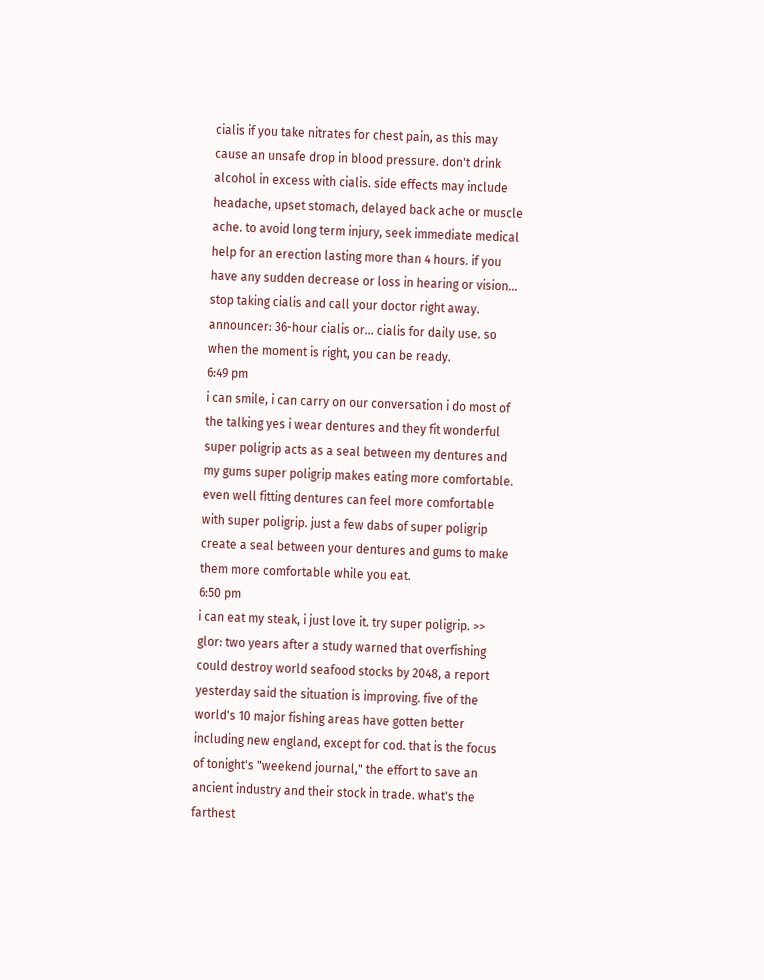cialis if you take nitrates for chest pain, as this may cause an unsafe drop in blood pressure. don't drink alcohol in excess with cialis. side effects may include headache, upset stomach, delayed back ache or muscle ache. to avoid long term injury, seek immediate medical help for an erection lasting more than 4 hours. if you have any sudden decrease or loss in hearing or vision... stop taking cialis and call your doctor right away. announcer: 36-hour cialis or... cialis for daily use. so when the moment is right, you can be ready.
6:49 pm
i can smile, i can carry on our conversation i do most of the talking yes i wear dentures and they fit wonderful super poligrip acts as a seal between my dentures and my gums super poligrip makes eating more comfortable. even well fitting dentures can feel more comfortable with super poligrip. just a few dabs of super poligrip create a seal between your dentures and gums to make them more comfortable while you eat.
6:50 pm
i can eat my steak, i just love it. try super poligrip. >> glor: two years after a study warned that overfishing could destroy world seafood stocks by 2048, a report yesterday said the situation is improving. five of the world's 10 major fishing areas have gotten better including new england, except for cod. that is the focus of tonight's "weekend journal," the effort to save an ancient industry and their stock in trade. what's the farthest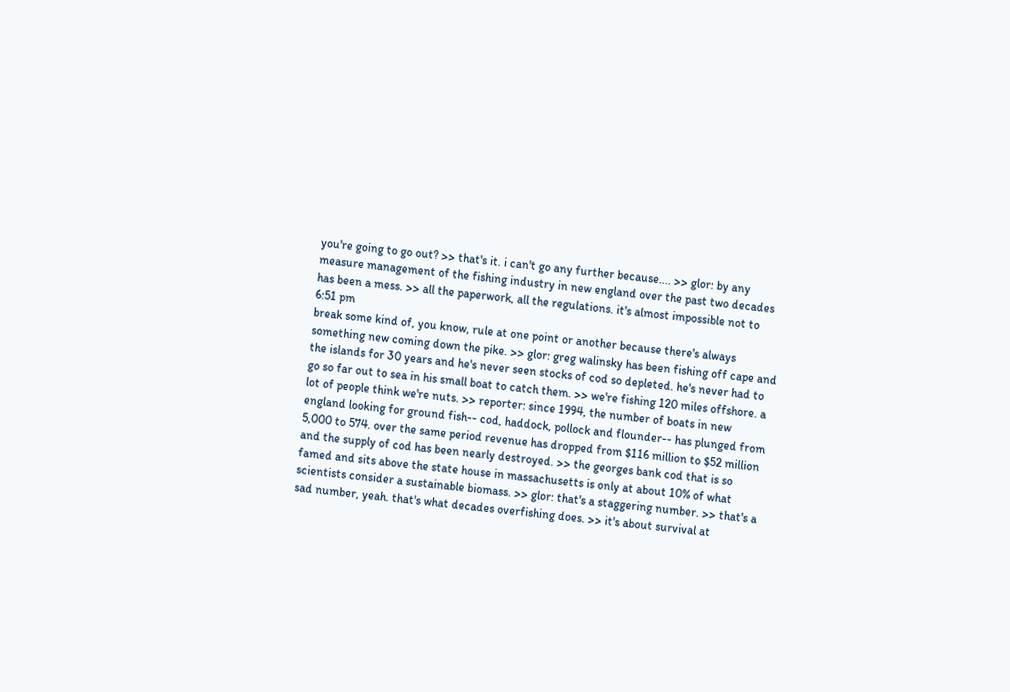you're going to go out? >> that's it. i can't go any further because.... >> glor: by any measure management of the fishing industry in new england over the past two decades has been a mess. >> all the paperwork, all the regulations. it's almost impossible not to
6:51 pm
break some kind of, you know, rule at one point or another because there's always something new coming down the pike. >> glor: greg walinsky has been fishing off cape and the islands for 30 years and he's never seen stocks of cod so depleted. he's never had to go so far out to sea in his small boat to catch them. >> we're fishing 120 miles offshore. a lot of people think we're nuts. >> reporter: since 1994, the number of boats in new england looking for ground fish-- cod, haddock, pollock and flounder-- has plunged from 5,000 to 574. over the same period revenue has dropped from $116 million to $52 million and the supply of cod has been nearly destroyed. >> the georges bank cod that is so famed and sits above the state house in massachusetts is only at about 10% of what scientists consider a sustainable biomass. >> glor: that's a staggering number. >> that's a sad number, yeah. that's what decades overfishing does. >> it's about survival at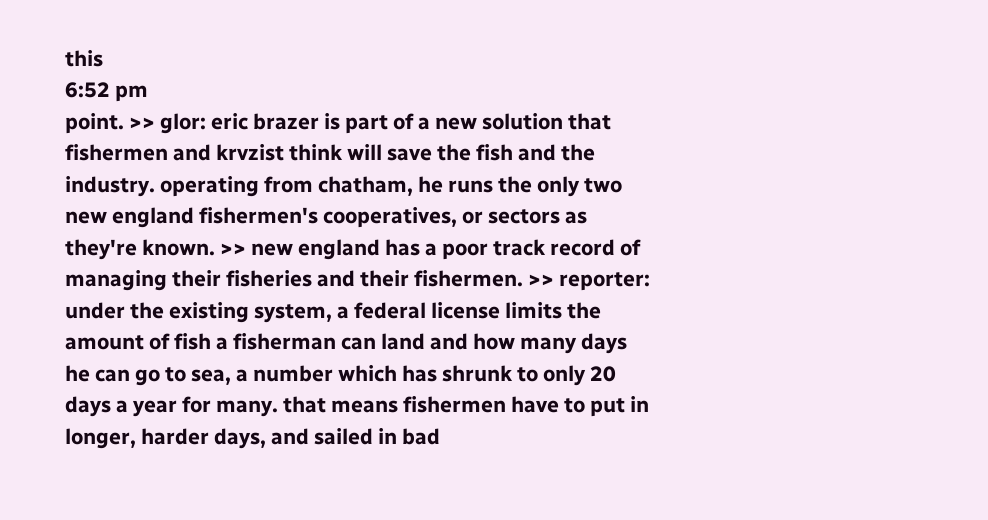this
6:52 pm
point. >> glor: eric brazer is part of a new solution that fishermen and krvzist think will save the fish and the industry. operating from chatham, he runs the only two new england fishermen's cooperatives, or sectors as they're known. >> new england has a poor track record of managing their fisheries and their fishermen. >> reporter: under the existing system, a federal license limits the amount of fish a fisherman can land and how many days he can go to sea, a number which has shrunk to only 20 days a year for many. that means fishermen have to put in longer, harder days, and sailed in bad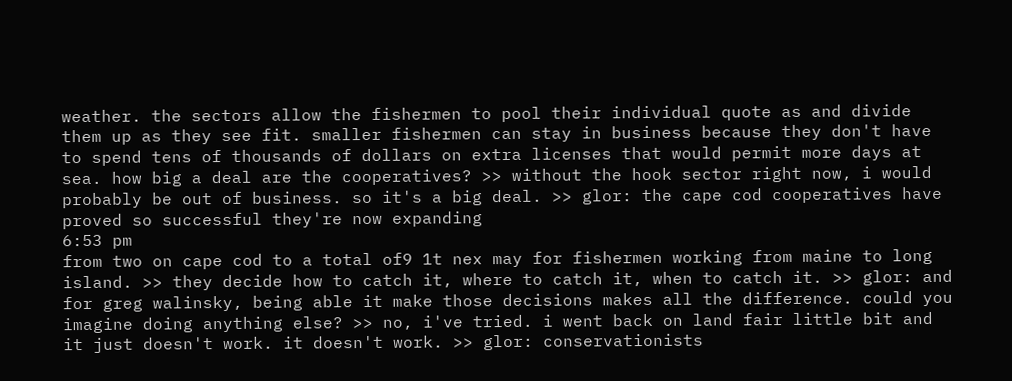weather. the sectors allow the fishermen to pool their individual quote as and divide them up as they see fit. smaller fishermen can stay in business because they don't have to spend tens of thousands of dollars on extra licenses that would permit more days at sea. how big a deal are the cooperatives? >> without the hook sector right now, i would probably be out of business. so it's a big deal. >> glor: the cape cod cooperatives have proved so successful they're now expanding
6:53 pm
from two on cape cod to a total of9 1t nex may for fishermen working from maine to long island. >> they decide how to catch it, where to catch it, when to catch it. >> glor: and for greg walinsky, being able it make those decisions makes all the difference. could you imagine doing anything else? >> no, i've tried. i went back on land fair little bit and it just doesn't work. it doesn't work. >> glor: conservationists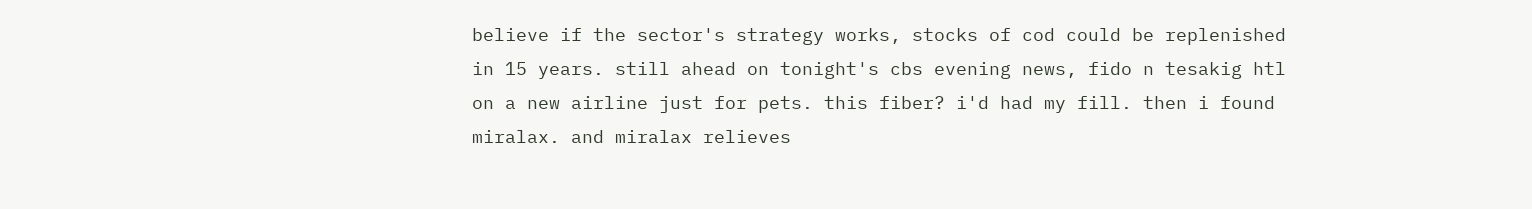believe if the sector's strategy works, stocks of cod could be replenished in 15 years. still ahead on tonight's cbs evening news, fido n tesakig htl on a new airline just for pets. this fiber? i'd had my fill. then i found miralax. and miralax relieves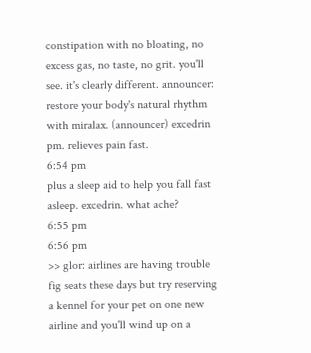constipation with no bloating, no excess gas, no taste, no grit. you'll see. it's clearly different. announcer: restore your body's natural rhythm with miralax. (announcer) excedrin pm. relieves pain fast.
6:54 pm
plus a sleep aid to help you fall fast asleep. excedrin. what ache?
6:55 pm
6:56 pm
>> glor: airlines are having trouble fig seats these days but try reserving a kennel for your pet on one new airline and you'll wind up on a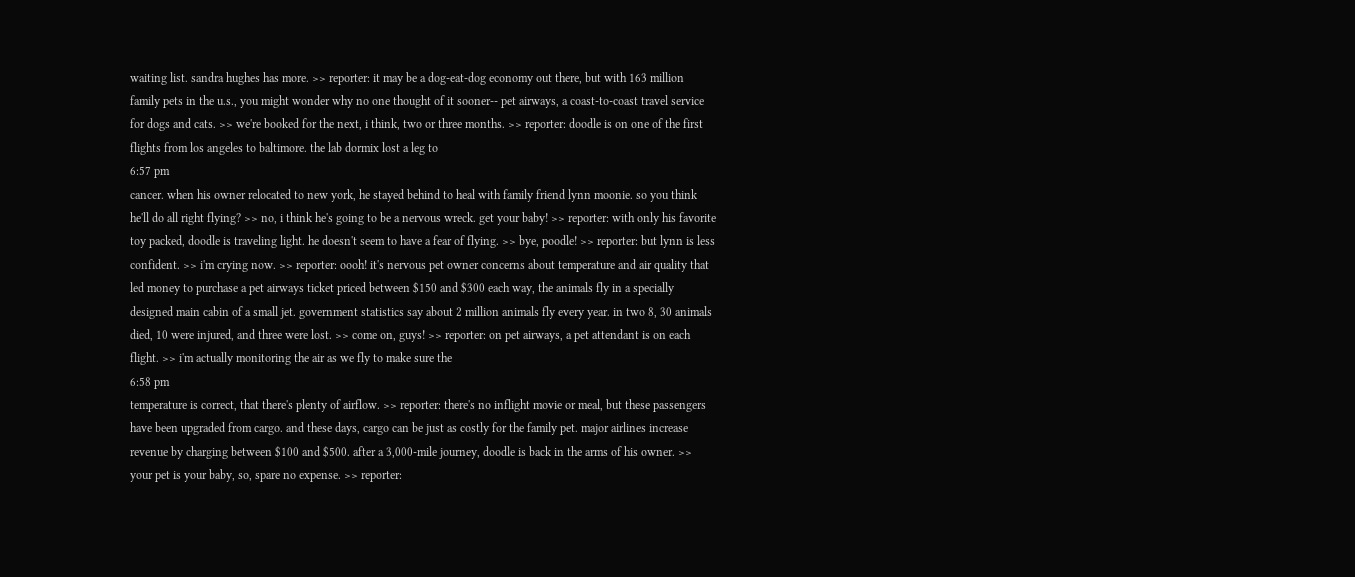waiting list. sandra hughes has more. >> reporter: it may be a dog-eat-dog economy out there, but with 163 million family pets in the u.s., you might wonder why no one thought of it sooner-- pet airways, a coast-to-coast travel service for dogs and cats. >> we're booked for the next, i think, two or three months. >> reporter: doodle is on one of the first flights from los angeles to baltimore. the lab dormix lost a leg to
6:57 pm
cancer. when his owner relocated to new york, he stayed behind to heal with family friend lynn moonie. so you think he'll do all right flying? >> no, i think he's going to be a nervous wreck. get your baby! >> reporter: with only his favorite toy packed, doodle is traveling light. he doesn't seem to have a fear of flying. >> bye, poodle! >> reporter: but lynn is less confident. >> i'm crying now. >> reporter: oooh! it's nervous pet owner concerns about temperature and air quality that led money to purchase a pet airways ticket priced between $150 and $300 each way, the animals fly in a specially designed main cabin of a small jet. government statistics say about 2 million animals fly every year. in two 8, 30 animals died, 10 were injured, and three were lost. >> come on, guys! >> reporter: on pet airways, a pet attendant is on each flight. >> i'm actually monitoring the air as we fly to make sure the
6:58 pm
temperature is correct, that there's plenty of airflow. >> reporter: there's no inflight movie or meal, but these passengers have been upgraded from cargo. and these days, cargo can be just as costly for the family pet. major airlines increase revenue by charging between $100 and $500. after a 3,000-mile journey, doodle is back in the arms of his owner. >> your pet is your baby, so, spare no expense. >> reporter: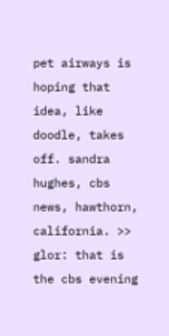pet airways is hoping that idea, like doodle, takes off. sandra hughes, cbs news, hawthorn, california. >> glor: that is the cbs evening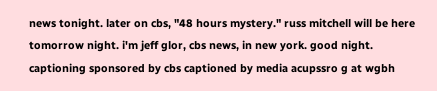news tonight. later on cbs, "48 hours mystery." russ mitchell will be here tomorrow night. i'm jeff glor, cbs news, in new york. good night. captioning sponsored by cbs captioned by media acupssro g at wgbh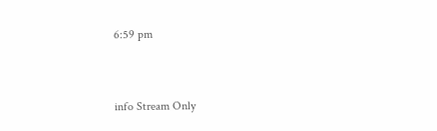6:59 pm


info Stream Only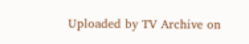Uploaded by TV Archive on